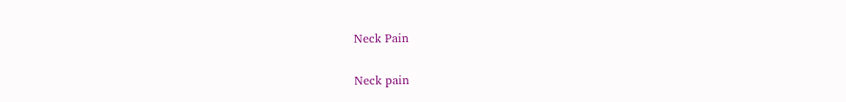Neck Pain

Neck pain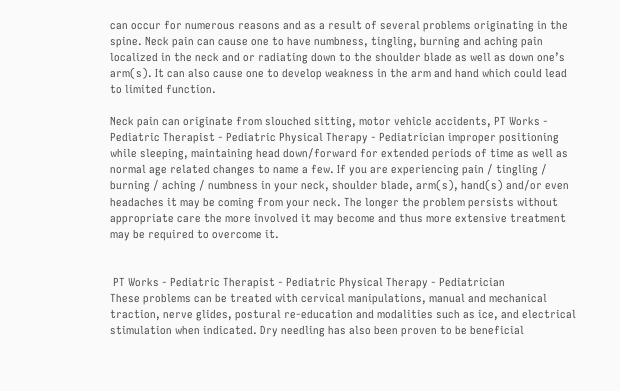can occur for numerous reasons and as a result of several problems originating in the spine. Neck pain can cause one to have numbness, tingling, burning and aching pain localized in the neck and or radiating down to the shoulder blade as well as down one’s arm(s). It can also cause one to develop weakness in the arm and hand which could lead to limited function.

Neck pain can originate from slouched sitting, motor vehicle accidents, PT Works - Pediatric Therapist - Pediatric Physical Therapy - Pediatrician improper positioning while sleeping, maintaining head down/forward for extended periods of time as well as normal age related changes to name a few. If you are experiencing pain / tingling / burning / aching / numbness in your neck, shoulder blade, arm(s), hand(s) and/or even headaches it may be coming from your neck. The longer the problem persists without appropriate care the more involved it may become and thus more extensive treatment may be required to overcome it.


 PT Works - Pediatric Therapist - Pediatric Physical Therapy - Pediatrician
These problems can be treated with cervical manipulations, manual and mechanical traction, nerve glides, postural re-education and modalities such as ice, and electrical stimulation when indicated. Dry needling has also been proven to be beneficial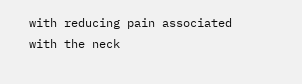with reducing pain associated with the neck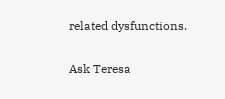related dysfunctions.

Ask Teresa